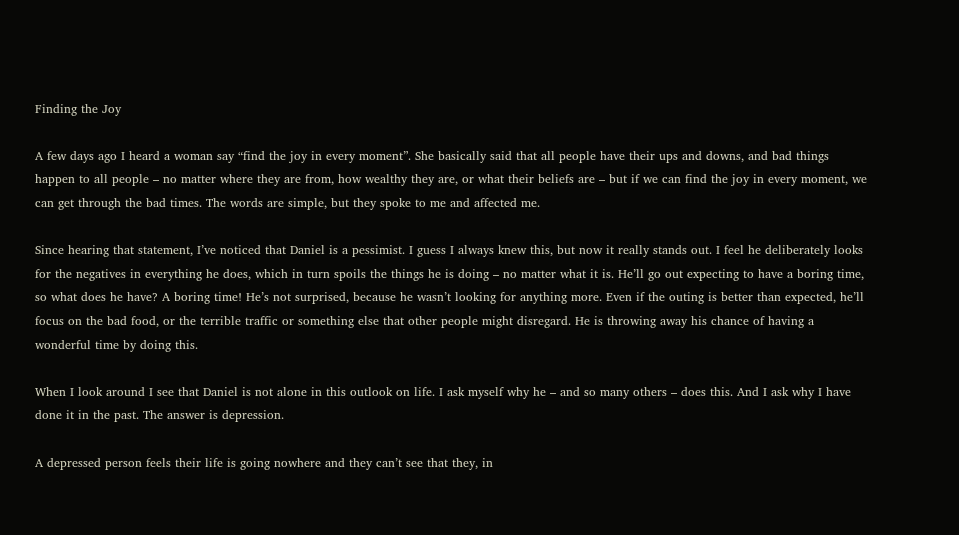Finding the Joy

A few days ago I heard a woman say “find the joy in every moment”. She basically said that all people have their ups and downs, and bad things happen to all people – no matter where they are from, how wealthy they are, or what their beliefs are – but if we can find the joy in every moment, we can get through the bad times. The words are simple, but they spoke to me and affected me.

Since hearing that statement, I’ve noticed that Daniel is a pessimist. I guess I always knew this, but now it really stands out. I feel he deliberately looks for the negatives in everything he does, which in turn spoils the things he is doing – no matter what it is. He’ll go out expecting to have a boring time, so what does he have? A boring time! He’s not surprised, because he wasn’t looking for anything more. Even if the outing is better than expected, he’ll focus on the bad food, or the terrible traffic or something else that other people might disregard. He is throwing away his chance of having a wonderful time by doing this.

When I look around I see that Daniel is not alone in this outlook on life. I ask myself why he – and so many others – does this. And I ask why I have done it in the past. The answer is depression.

A depressed person feels their life is going nowhere and they can’t see that they, in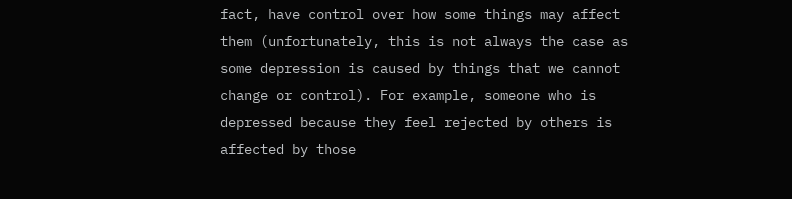fact, have control over how some things may affect them (unfortunately, this is not always the case as some depression is caused by things that we cannot change or control). For example, someone who is depressed because they feel rejected by others is affected by those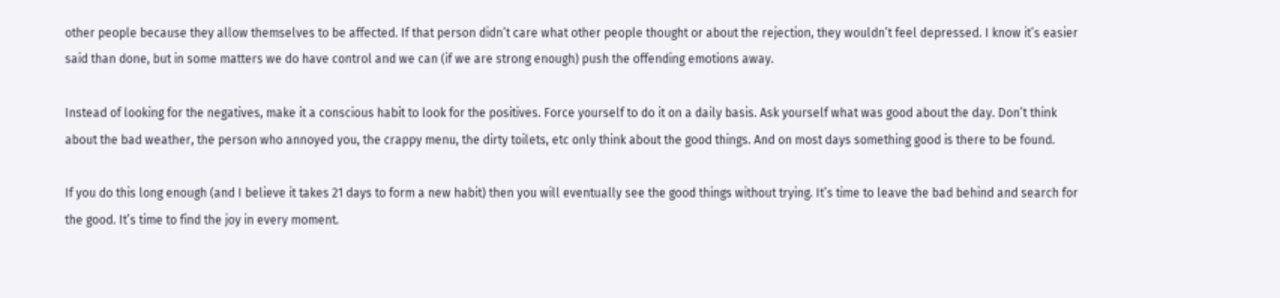other people because they allow themselves to be affected. If that person didn’t care what other people thought or about the rejection, they wouldn’t feel depressed. I know it’s easier said than done, but in some matters we do have control and we can (if we are strong enough) push the offending emotions away.

Instead of looking for the negatives, make it a conscious habit to look for the positives. Force yourself to do it on a daily basis. Ask yourself what was good about the day. Don’t think about the bad weather, the person who annoyed you, the crappy menu, the dirty toilets, etc only think about the good things. And on most days something good is there to be found.

If you do this long enough (and I believe it takes 21 days to form a new habit) then you will eventually see the good things without trying. It’s time to leave the bad behind and search for the good. It’s time to find the joy in every moment.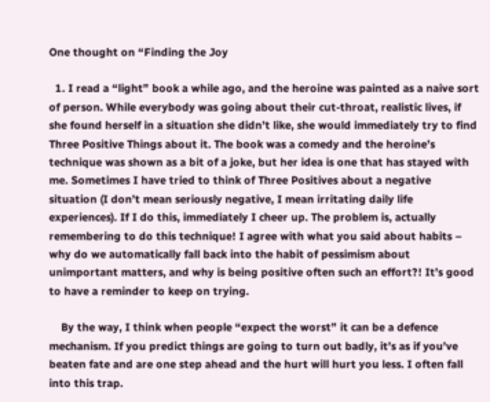One thought on “Finding the Joy

  1. I read a “light” book a while ago, and the heroine was painted as a naive sort of person. While everybody was going about their cut-throat, realistic lives, if she found herself in a situation she didn’t like, she would immediately try to find Three Positive Things about it. The book was a comedy and the heroine’s technique was shown as a bit of a joke, but her idea is one that has stayed with me. Sometimes I have tried to think of Three Positives about a negative situation (I don’t mean seriously negative, I mean irritating daily life experiences). If I do this, immediately I cheer up. The problem is, actually remembering to do this technique! I agree with what you said about habits – why do we automatically fall back into the habit of pessimism about unimportant matters, and why is being positive often such an effort?! It’s good to have a reminder to keep on trying.

    By the way, I think when people “expect the worst” it can be a defence mechanism. If you predict things are going to turn out badly, it’s as if you’ve beaten fate and are one step ahead and the hurt will hurt you less. I often fall into this trap.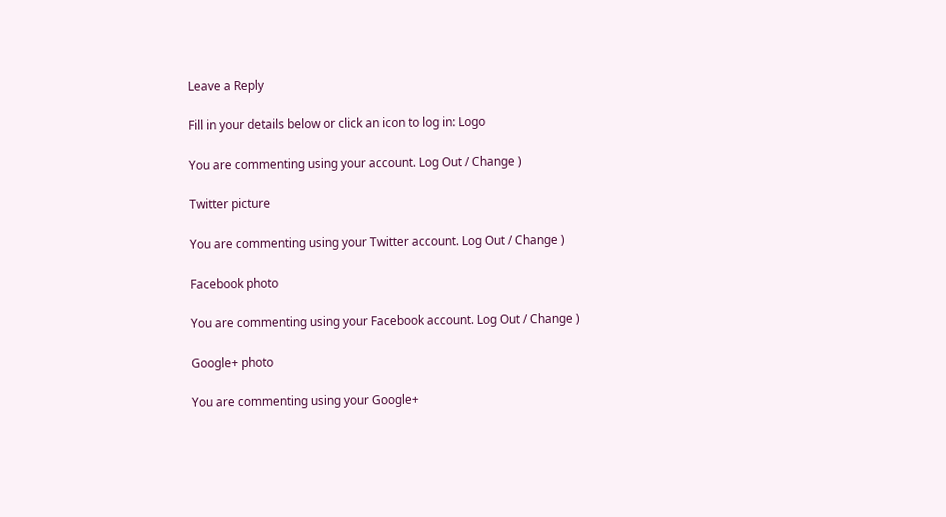Leave a Reply

Fill in your details below or click an icon to log in: Logo

You are commenting using your account. Log Out / Change )

Twitter picture

You are commenting using your Twitter account. Log Out / Change )

Facebook photo

You are commenting using your Facebook account. Log Out / Change )

Google+ photo

You are commenting using your Google+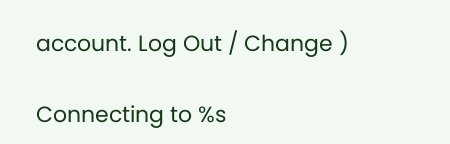account. Log Out / Change )

Connecting to %s